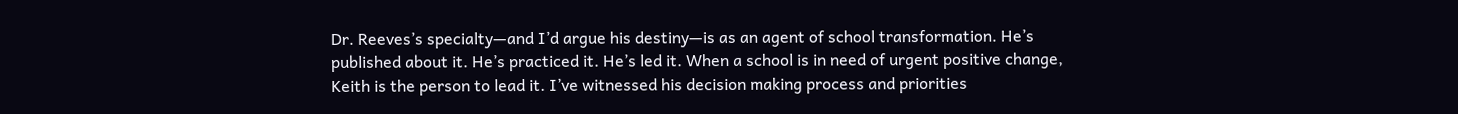Dr. Reeves’s specialty—and I’d argue his destiny—is as an agent of school transformation. He’s published about it. He’s practiced it. He’s led it. When a school is in need of urgent positive change, Keith is the person to lead it. I’ve witnessed his decision making process and priorities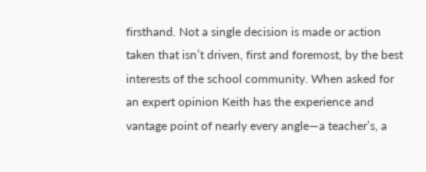firsthand. Not a single decision is made or action taken that isn’t driven, first and foremost, by the best interests of the school community. When asked for an expert opinion Keith has the experience and vantage point of nearly every angle—a teacher’s, a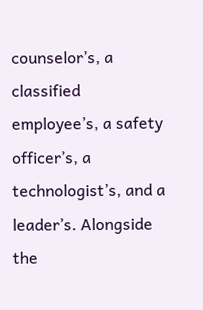counselor’s, a classified employee’s, a safety officer’s, a technologist’s, and a leader’s. Alongside the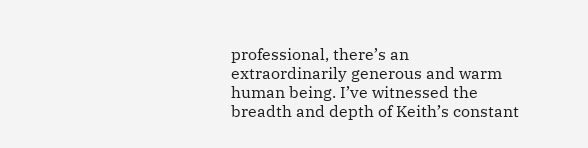professional, there’s an extraordinarily generous and warm human being. I’ve witnessed the breadth and depth of Keith’s constant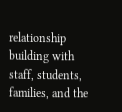relationship building with staff, students, families, and the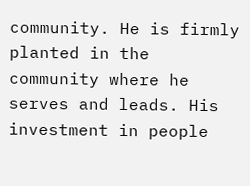community. He is firmly planted in the community where he serves and leads. His investment in people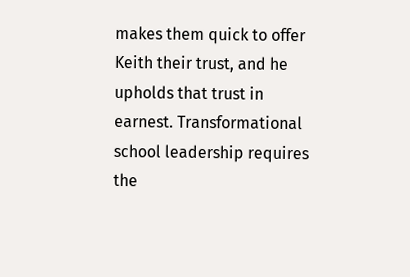makes them quick to offer Keith their trust, and he upholds that trust in earnest. Transformational school leadership requires the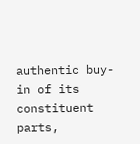authentic buy-in of its constituent parts,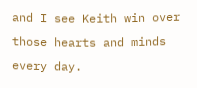and I see Keith win over those hearts and minds every day.